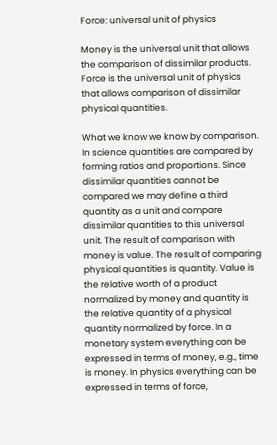Force: universal unit of physics

Money is the universal unit that allows the comparison of dissimilar products. Force is the universal unit of physics that allows comparison of dissimilar physical quantities.

What we know we know by comparison. In science quantities are compared by forming ratios and proportions. Since dissimilar quantities cannot be compared we may define a third quantity as a unit and compare dissimilar quantities to this universal unit. The result of comparison with money is value. The result of comparing physical quantities is quantity. Value is the relative worth of a product normalized by money and quantity is the relative quantity of a physical quantity normalized by force. In a monetary system everything can be expressed in terms of money, e.g., time is money. In physics everything can be expressed in terms of force,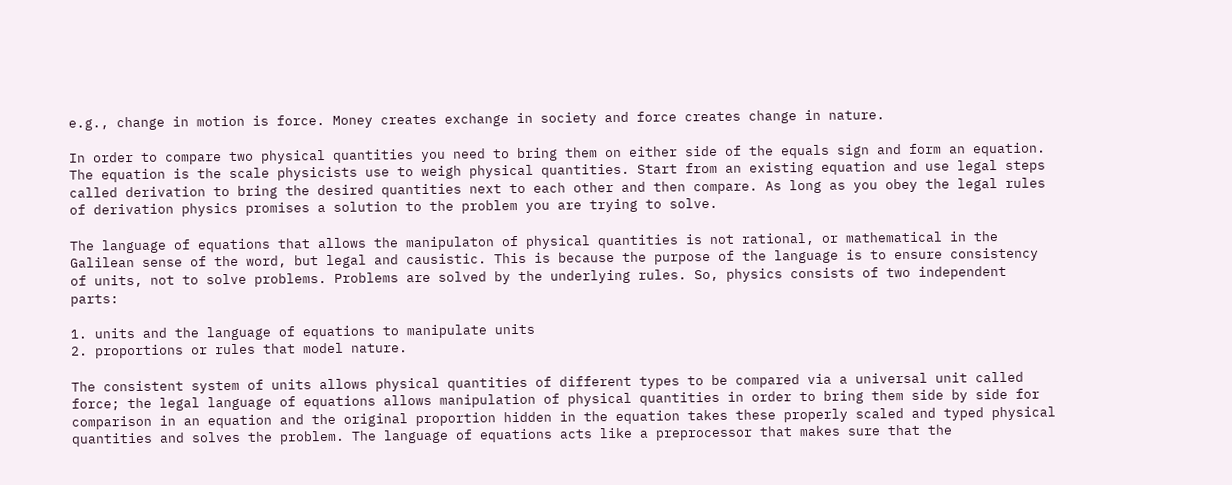e.g., change in motion is force. Money creates exchange in society and force creates change in nature.

In order to compare two physical quantities you need to bring them on either side of the equals sign and form an equation. The equation is the scale physicists use to weigh physical quantities. Start from an existing equation and use legal steps called derivation to bring the desired quantities next to each other and then compare. As long as you obey the legal rules of derivation physics promises a solution to the problem you are trying to solve.

The language of equations that allows the manipulaton of physical quantities is not rational, or mathematical in the Galilean sense of the word, but legal and causistic. This is because the purpose of the language is to ensure consistency of units, not to solve problems. Problems are solved by the underlying rules. So, physics consists of two independent parts:

1. units and the language of equations to manipulate units
2. proportions or rules that model nature.

The consistent system of units allows physical quantities of different types to be compared via a universal unit called force; the legal language of equations allows manipulation of physical quantities in order to bring them side by side for comparison in an equation and the original proportion hidden in the equation takes these properly scaled and typed physical quantities and solves the problem. The language of equations acts like a preprocessor that makes sure that the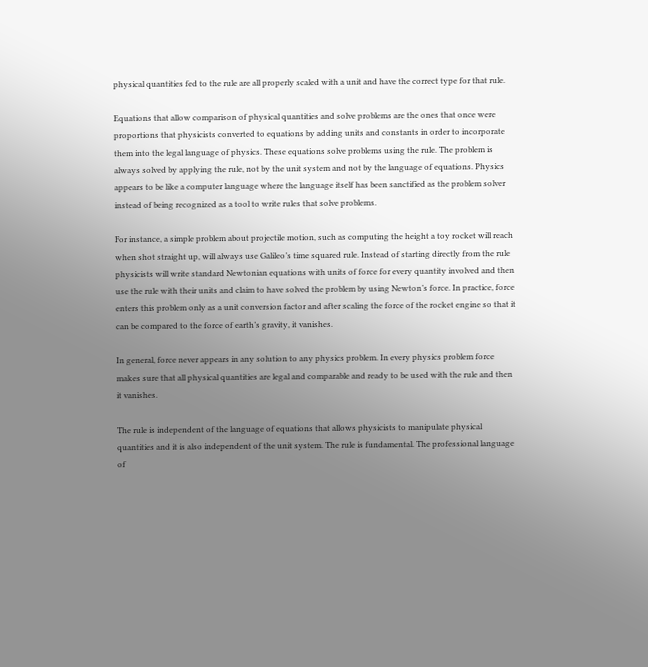physical quantities fed to the rule are all properly scaled with a unit and have the correct type for that rule.

Equations that allow comparison of physical quantities and solve problems are the ones that once were proportions that physicists converted to equations by adding units and constants in order to incorporate them into the legal language of physics. These equations solve problems using the rule. The problem is always solved by applying the rule, not by the unit system and not by the language of equations. Physics appears to be like a computer language where the language itself has been sanctified as the problem solver instead of being recognized as a tool to write rules that solve problems.

For instance, a simple problem about projectile motion, such as computing the height a toy rocket will reach when shot straight up, will always use Galileo’s time squared rule. Instead of starting directly from the rule physicists will write standard Newtonian equations with units of force for every quantity involved and then use the rule with their units and claim to have solved the problem by using Newton’s force. In practice, force enters this problem only as a unit conversion factor and after scaling the force of the rocket engine so that it can be compared to the force of earth’s gravity, it vanishes.

In general, force never appears in any solution to any physics problem. In every physics problem force makes sure that all physical quantities are legal and comparable and ready to be used with the rule and then it vanishes.

The rule is independent of the language of equations that allows physicists to manipulate physical quantities and it is also independent of the unit system. The rule is fundamental. The professional language of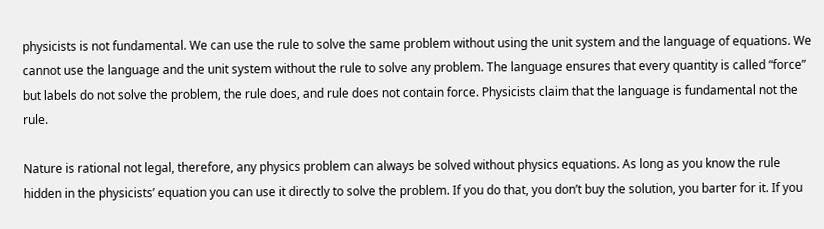physicists is not fundamental. We can use the rule to solve the same problem without using the unit system and the language of equations. We cannot use the language and the unit system without the rule to solve any problem. The language ensures that every quantity is called “force” but labels do not solve the problem, the rule does, and rule does not contain force. Physicists claim that the language is fundamental not the rule.

Nature is rational not legal, therefore, any physics problem can always be solved without physics equations. As long as you know the rule hidden in the physicists’ equation you can use it directly to solve the problem. If you do that, you don’t buy the solution, you barter for it. If you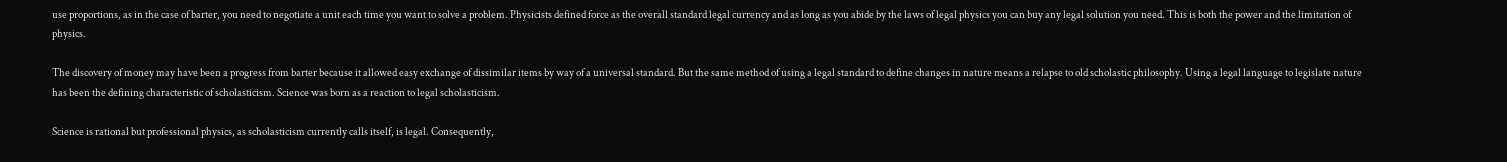use proportions, as in the case of barter, you need to negotiate a unit each time you want to solve a problem. Physicists defined force as the overall standard legal currency and as long as you abide by the laws of legal physics you can buy any legal solution you need. This is both the power and the limitation of physics.

The discovery of money may have been a progress from barter because it allowed easy exchange of dissimilar items by way of a universal standard. But the same method of using a legal standard to define changes in nature means a relapse to old scholastic philosophy. Using a legal language to legislate nature has been the defining characteristic of scholasticism. Science was born as a reaction to legal scholasticism.

Science is rational but professional physics, as scholasticism currently calls itself, is legal. Consequently,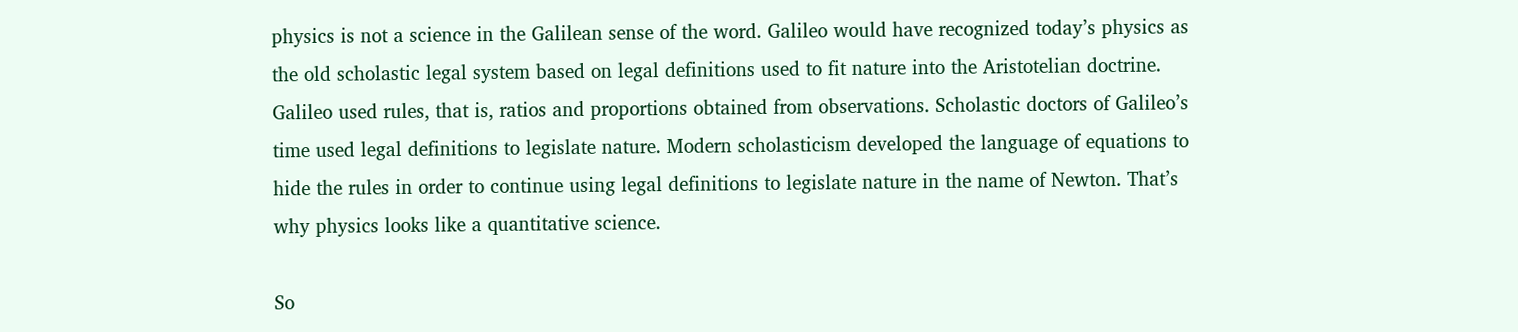physics is not a science in the Galilean sense of the word. Galileo would have recognized today’s physics as the old scholastic legal system based on legal definitions used to fit nature into the Aristotelian doctrine. Galileo used rules, that is, ratios and proportions obtained from observations. Scholastic doctors of Galileo’s time used legal definitions to legislate nature. Modern scholasticism developed the language of equations to hide the rules in order to continue using legal definitions to legislate nature in the name of Newton. That’s why physics looks like a quantitative science.

So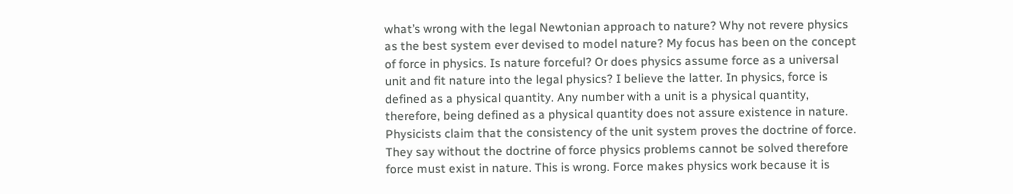what’s wrong with the legal Newtonian approach to nature? Why not revere physics as the best system ever devised to model nature? My focus has been on the concept of force in physics. Is nature forceful? Or does physics assume force as a universal unit and fit nature into the legal physics? I believe the latter. In physics, force is defined as a physical quantity. Any number with a unit is a physical quantity, therefore, being defined as a physical quantity does not assure existence in nature. Physicists claim that the consistency of the unit system proves the doctrine of force. They say without the doctrine of force physics problems cannot be solved therefore force must exist in nature. This is wrong. Force makes physics work because it is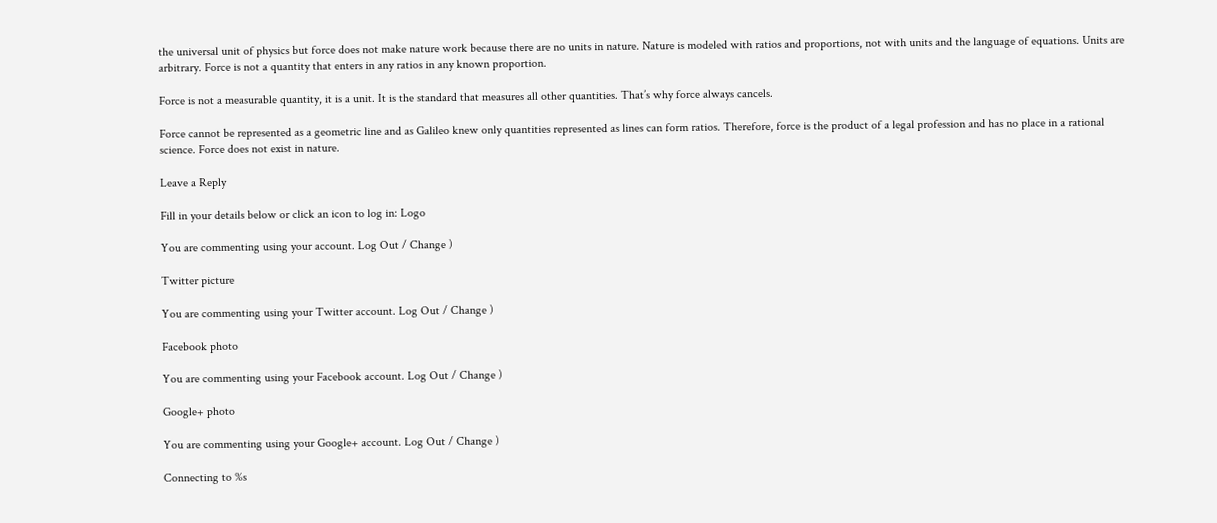the universal unit of physics but force does not make nature work because there are no units in nature. Nature is modeled with ratios and proportions, not with units and the language of equations. Units are arbitrary. Force is not a quantity that enters in any ratios in any known proportion.

Force is not a measurable quantity, it is a unit. It is the standard that measures all other quantities. That’s why force always cancels.

Force cannot be represented as a geometric line and as Galileo knew only quantities represented as lines can form ratios. Therefore, force is the product of a legal profession and has no place in a rational science. Force does not exist in nature.

Leave a Reply

Fill in your details below or click an icon to log in: Logo

You are commenting using your account. Log Out / Change )

Twitter picture

You are commenting using your Twitter account. Log Out / Change )

Facebook photo

You are commenting using your Facebook account. Log Out / Change )

Google+ photo

You are commenting using your Google+ account. Log Out / Change )

Connecting to %s